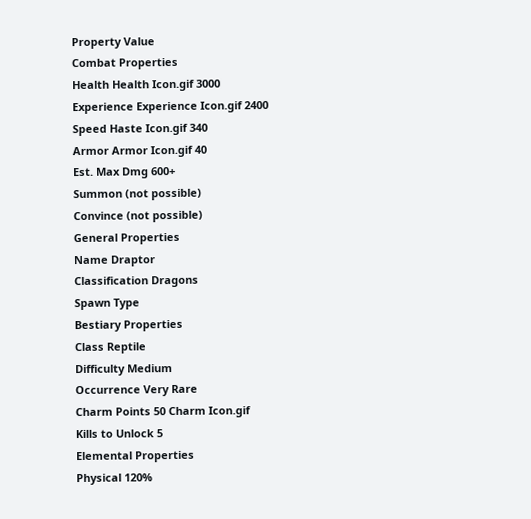Property Value
Combat Properties
Health Health Icon.gif 3000
Experience Experience Icon.gif 2400
Speed Haste Icon.gif 340
Armor Armor Icon.gif 40
Est. Max Dmg 600+
Summon (not possible)
Convince (not possible)
General Properties
Name Draptor
Classification Dragons
Spawn Type
Bestiary Properties
Class Reptile
Difficulty Medium
Occurrence Very Rare
Charm Points 50 Charm Icon.gif
Kills to Unlock 5
Elemental Properties
Physical 120%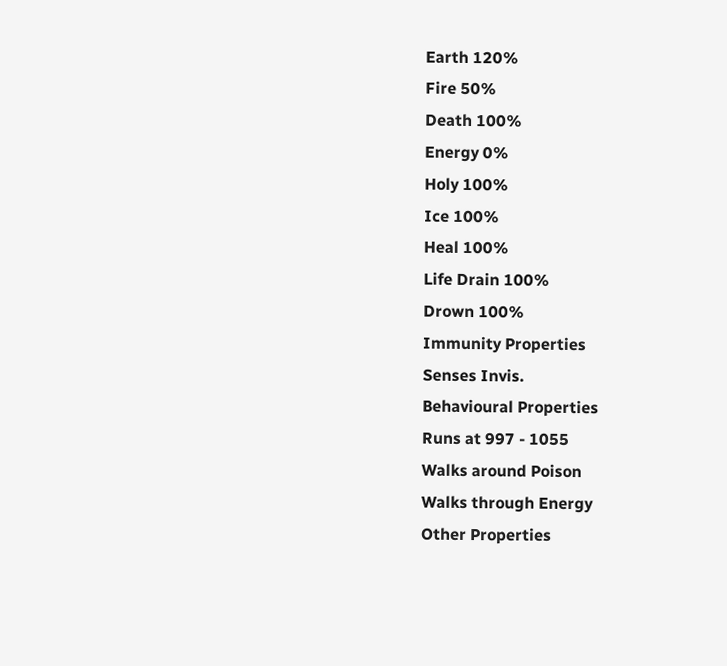Earth 120%
Fire 50%
Death 100%
Energy 0%
Holy 100%
Ice 100%
Heal 100%
Life Drain 100%
Drown 100%
Immunity Properties
Senses Invis.
Behavioural Properties
Runs at 997 - 1055
Walks around Poison
Walks through Energy
Other Properties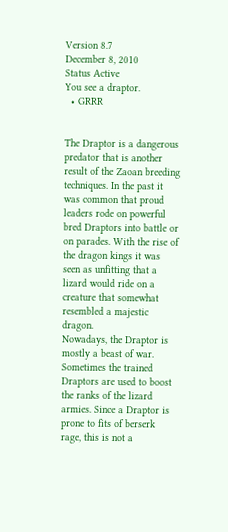Version 8.7
December 8, 2010
Status Active
You see a draptor.
  • GRRR


The Draptor is a dangerous predator that is another result of the Zaoan breeding techniques. In the past it was common that proud leaders rode on powerful bred Draptors into battle or on parades. With the rise of the dragon kings it was seen as unfitting that a lizard would ride on a creature that somewhat resembled a majestic dragon.
Nowadays, the Draptor is mostly a beast of war. Sometimes the trained Draptors are used to boost the ranks of the lizard armies. Since a Draptor is prone to fits of berserk rage, this is not a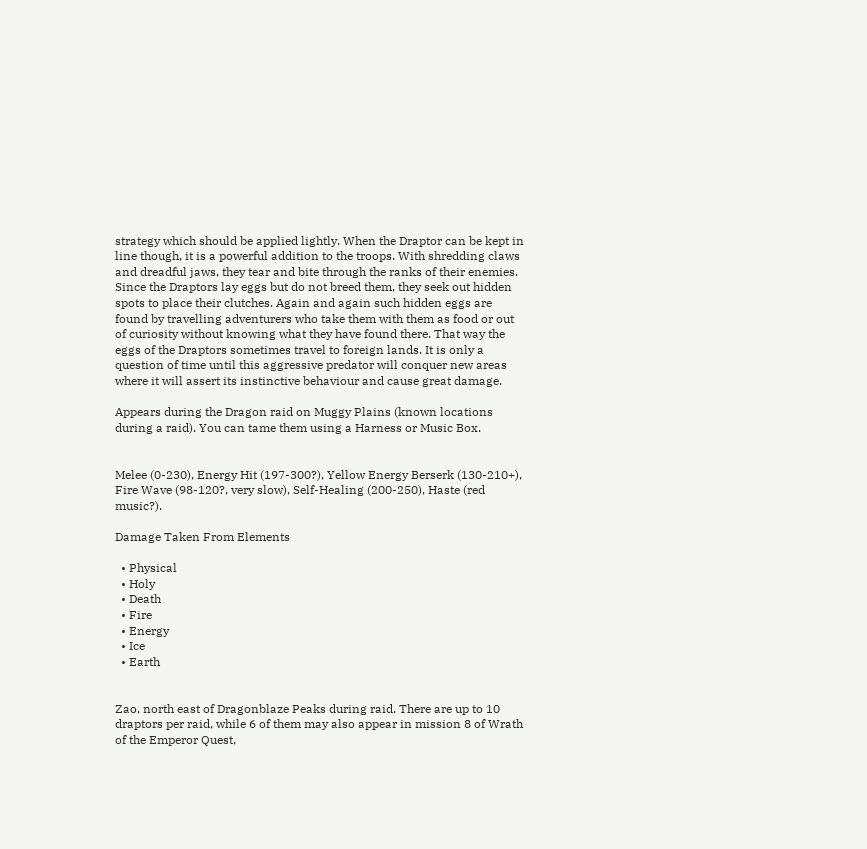strategy which should be applied lightly. When the Draptor can be kept in line though, it is a powerful addition to the troops. With shredding claws and dreadful jaws, they tear and bite through the ranks of their enemies.
Since the Draptors lay eggs but do not breed them, they seek out hidden spots to place their clutches. Again and again such hidden eggs are found by travelling adventurers who take them with them as food or out of curiosity without knowing what they have found there. That way the eggs of the Draptors sometimes travel to foreign lands. It is only a question of time until this aggressive predator will conquer new areas where it will assert its instinctive behaviour and cause great damage.

Appears during the Dragon raid on Muggy Plains (known locations during a raid). You can tame them using a Harness or Music Box.


Melee (0-230), Energy Hit (197-300?), Yellow Energy Berserk (130-210+), Fire Wave (98-120?, very slow), Self-Healing (200-250), Haste (red music?).

Damage Taken From Elements

  • Physical
  • Holy
  • Death
  • Fire
  • Energy
  • Ice
  • Earth


Zao, north east of Dragonblaze Peaks during raid. There are up to 10 draptors per raid, while 6 of them may also appear in mission 8 of Wrath of the Emperor Quest,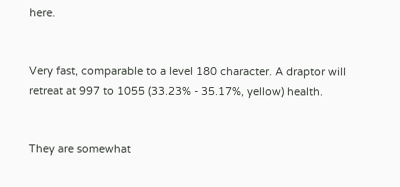here.


Very fast, comparable to a level 180 character. A draptor will retreat at 997 to 1055 (33.23% - 35.17%, yellow) health.


They are somewhat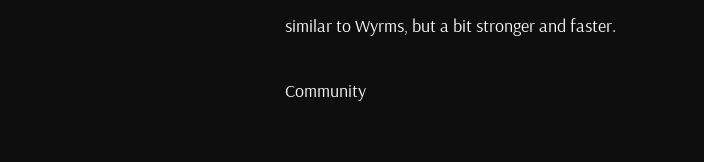similar to Wyrms, but a bit stronger and faster.

Community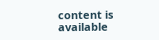content is available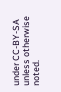under CC-BY-SA unless otherwise noted.